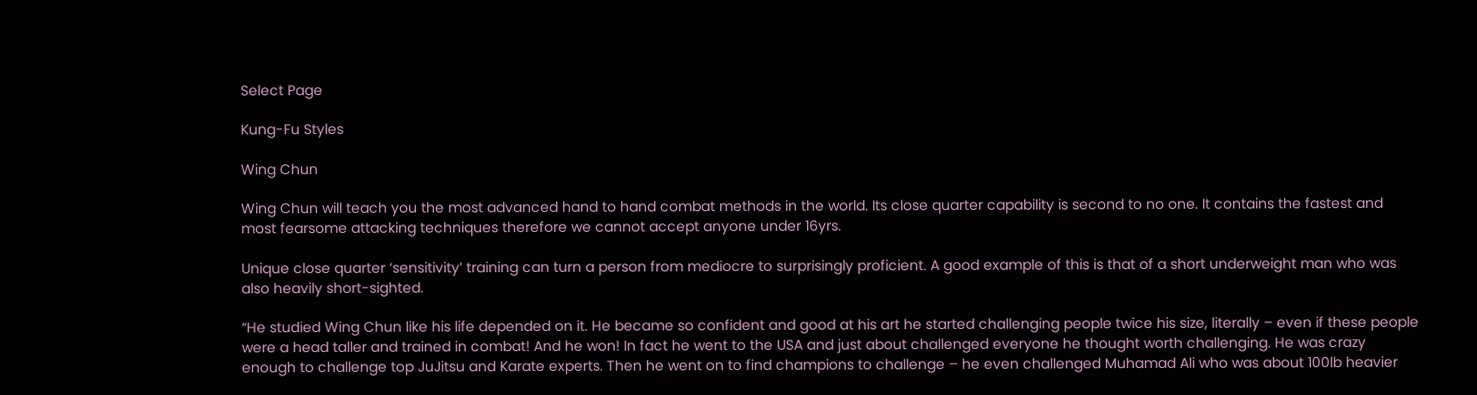Select Page

Kung-Fu Styles

Wing Chun

Wing Chun will teach you the most advanced hand to hand combat methods in the world. Its close quarter capability is second to no one. It contains the fastest and most fearsome attacking techniques therefore we cannot accept anyone under 16yrs.

Unique close quarter ‘sensitivity’ training can turn a person from mediocre to surprisingly proficient. A good example of this is that of a short underweight man who was also heavily short-sighted.

“He studied Wing Chun like his life depended on it. He became so confident and good at his art he started challenging people twice his size, literally – even if these people were a head taller and trained in combat! And he won! In fact he went to the USA and just about challenged everyone he thought worth challenging. He was crazy enough to challenge top JuJitsu and Karate experts. Then he went on to find champions to challenge – he even challenged Muhamad Ali who was about 100lb heavier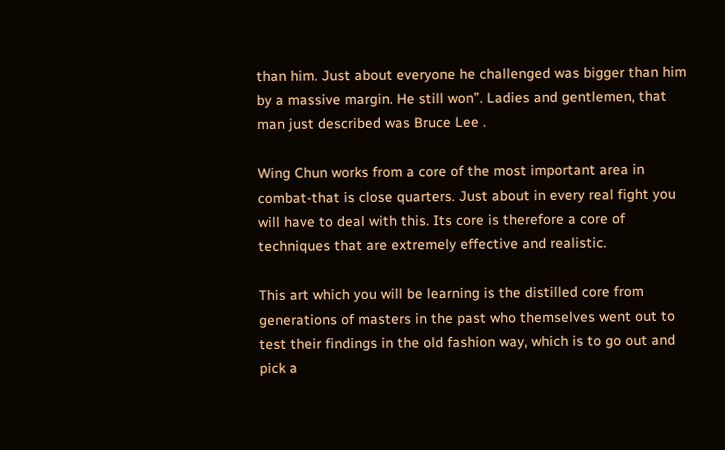than him. Just about everyone he challenged was bigger than him by a massive margin. He still won”. Ladies and gentlemen, that man just described was Bruce Lee .

Wing Chun works from a core of the most important area in combat-that is close quarters. Just about in every real fight you will have to deal with this. Its core is therefore a core of techniques that are extremely effective and realistic.

This art which you will be learning is the distilled core from generations of masters in the past who themselves went out to test their findings in the old fashion way, which is to go out and pick a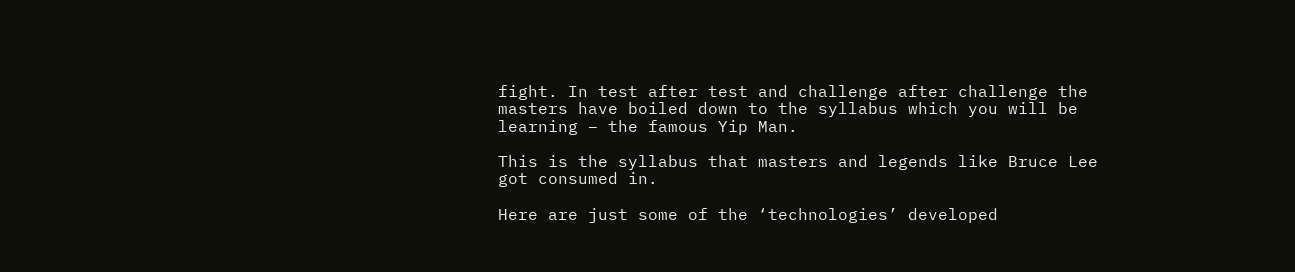fight. In test after test and challenge after challenge the masters have boiled down to the syllabus which you will be learning – the famous Yip Man.

This is the syllabus that masters and legends like Bruce Lee got consumed in.

Here are just some of the ‘technologies’ developed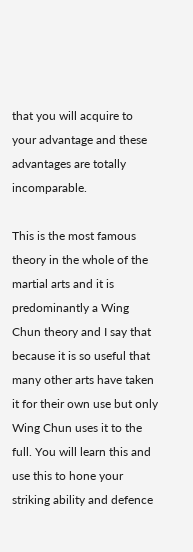that you will acquire to your advantage and these advantages are totally incomparable.

This is the most famous theory in the whole of the martial arts and it is predominantly a Wing Chun theory and I say that because it is so useful that many other arts have taken it for their own use but only Wing Chun uses it to the full. You will learn this and use this to hone your striking ability and defence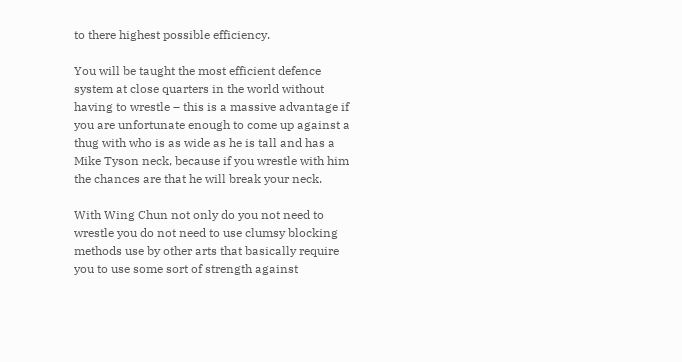to there highest possible efficiency.

You will be taught the most efficient defence system at close quarters in the world without having to wrestle – this is a massive advantage if you are unfortunate enough to come up against a thug with who is as wide as he is tall and has a Mike Tyson neck, because if you wrestle with him the chances are that he will break your neck.

With Wing Chun not only do you not need to wrestle you do not need to use clumsy blocking methods use by other arts that basically require you to use some sort of strength against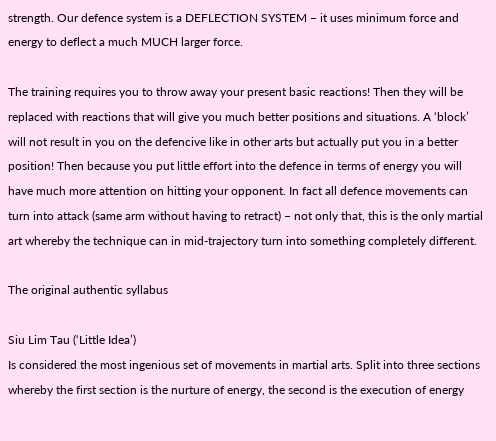strength. Our defence system is a DEFLECTION SYSTEM – it uses minimum force and energy to deflect a much MUCH larger force.

The training requires you to throw away your present basic reactions! Then they will be replaced with reactions that will give you much better positions and situations. A ‘block’ will not result in you on the defencive like in other arts but actually put you in a better position! Then because you put little effort into the defence in terms of energy you will have much more attention on hitting your opponent. In fact all defence movements can turn into attack (same arm without having to retract) – not only that, this is the only martial art whereby the technique can in mid-trajectory turn into something completely different.

The original authentic syllabus

Siu Lim Tau (‘Little Idea’)
Is considered the most ingenious set of movements in martial arts. Split into three sections whereby the first section is the nurture of energy, the second is the execution of energy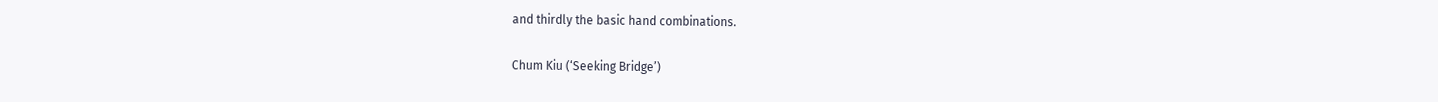and thirdly the basic hand combinations.

Chum Kiu (‘Seeking Bridge’)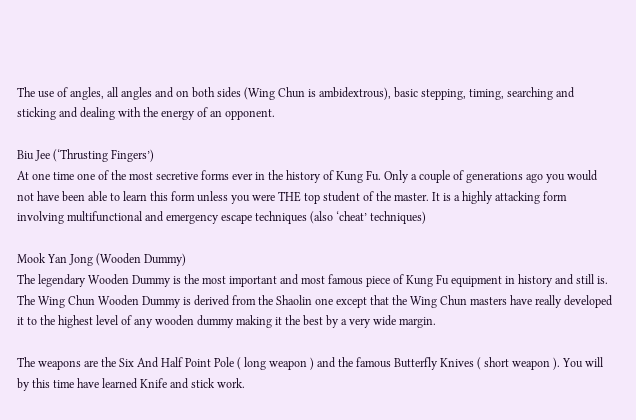The use of angles, all angles and on both sides (Wing Chun is ambidextrous), basic stepping, timing, searching and sticking and dealing with the energy of an opponent.

Biu Jee (‘Thrusting Fingers’)
At one time one of the most secretive forms ever in the history of Kung Fu. Only a couple of generations ago you would not have been able to learn this form unless you were THE top student of the master. It is a highly attacking form involving multifunctional and emergency escape techniques (also ‘cheat’ techniques)

Mook Yan Jong (Wooden Dummy)
The legendary Wooden Dummy is the most important and most famous piece of Kung Fu equipment in history and still is. The Wing Chun Wooden Dummy is derived from the Shaolin one except that the Wing Chun masters have really developed it to the highest level of any wooden dummy making it the best by a very wide margin.

The weapons are the Six And Half Point Pole ( long weapon ) and the famous Butterfly Knives ( short weapon ). You will by this time have learned Knife and stick work.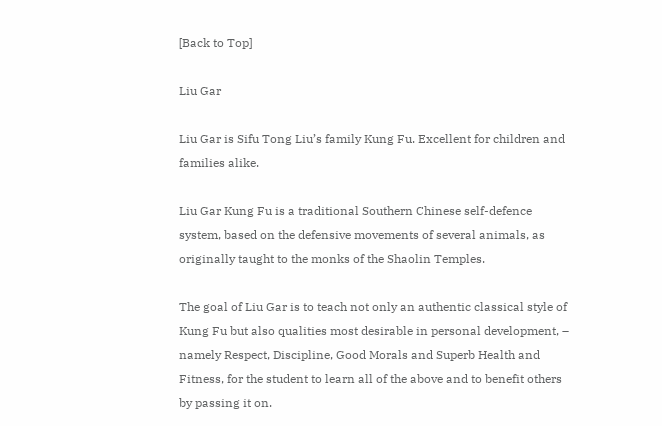[Back to Top]

Liu Gar

Liu Gar is Sifu Tong Liu’s family Kung Fu. Excellent for children and families alike.

Liu Gar Kung Fu is a traditional Southern Chinese self-defence system, based on the defensive movements of several animals, as originally taught to the monks of the Shaolin Temples.

The goal of Liu Gar is to teach not only an authentic classical style of Kung Fu but also qualities most desirable in personal development, – namely Respect, Discipline, Good Morals and Superb Health and Fitness, for the student to learn all of the above and to benefit others by passing it on.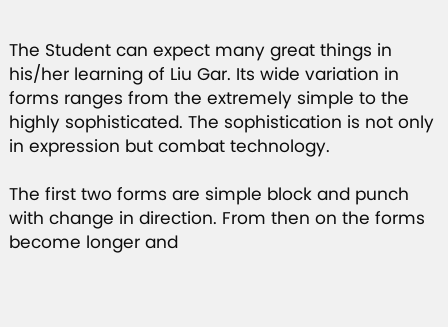The Student can expect many great things in his/her learning of Liu Gar. Its wide variation in forms ranges from the extremely simple to the highly sophisticated. The sophistication is not only in expression but combat technology.

The first two forms are simple block and punch with change in direction. From then on the forms become longer and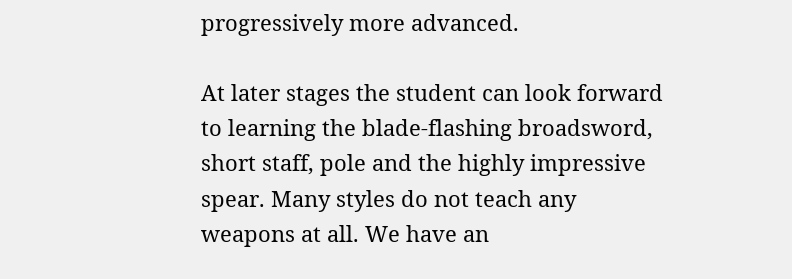progressively more advanced.

At later stages the student can look forward to learning the blade-flashing broadsword, short staff, pole and the highly impressive spear. Many styles do not teach any weapons at all. We have an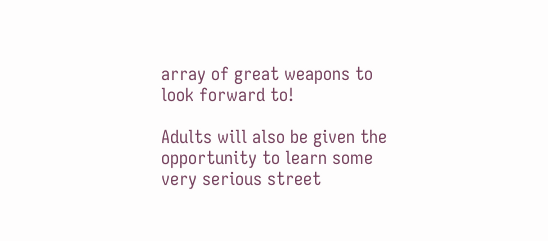array of great weapons to look forward to!

Adults will also be given the opportunity to learn some very serious street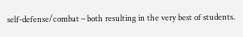self-defense/combat – both resulting in the very best of students.